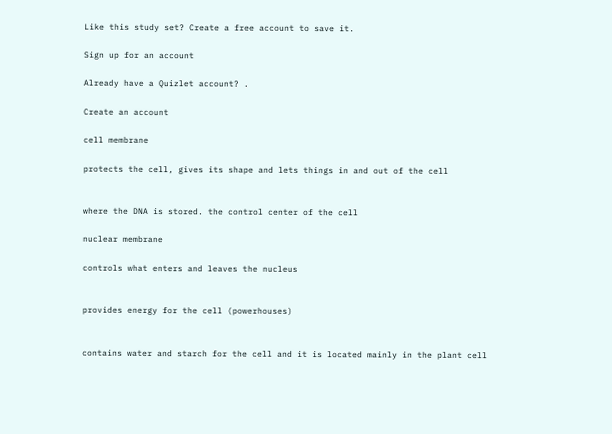Like this study set? Create a free account to save it.

Sign up for an account

Already have a Quizlet account? .

Create an account

cell membrane

protects the cell, gives its shape and lets things in and out of the cell


where the DNA is stored. the control center of the cell

nuclear membrane

controls what enters and leaves the nucleus


provides energy for the cell (powerhouses)


contains water and starch for the cell and it is located mainly in the plant cell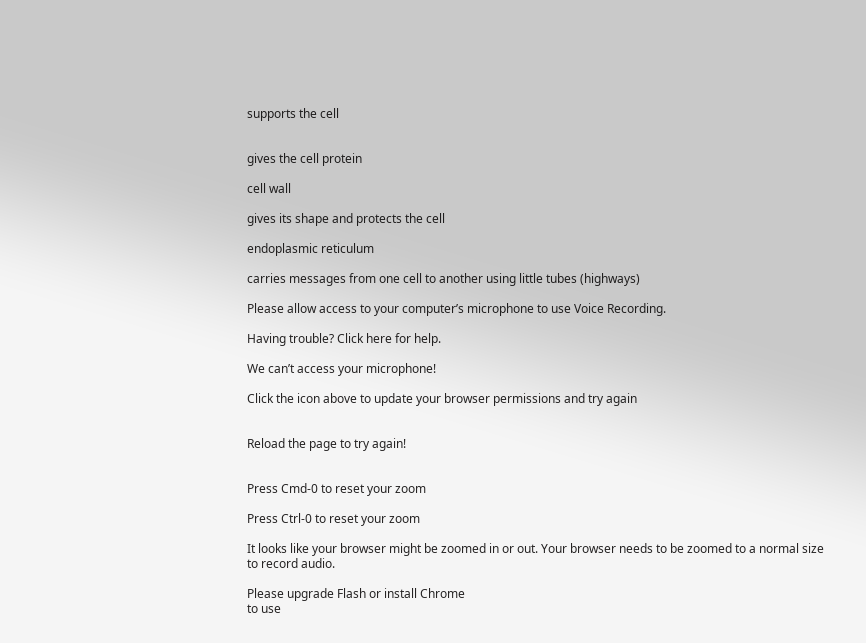supports the cell


gives the cell protein

cell wall

gives its shape and protects the cell

endoplasmic reticulum

carries messages from one cell to another using little tubes (highways)

Please allow access to your computer’s microphone to use Voice Recording.

Having trouble? Click here for help.

We can’t access your microphone!

Click the icon above to update your browser permissions and try again


Reload the page to try again!


Press Cmd-0 to reset your zoom

Press Ctrl-0 to reset your zoom

It looks like your browser might be zoomed in or out. Your browser needs to be zoomed to a normal size to record audio.

Please upgrade Flash or install Chrome
to use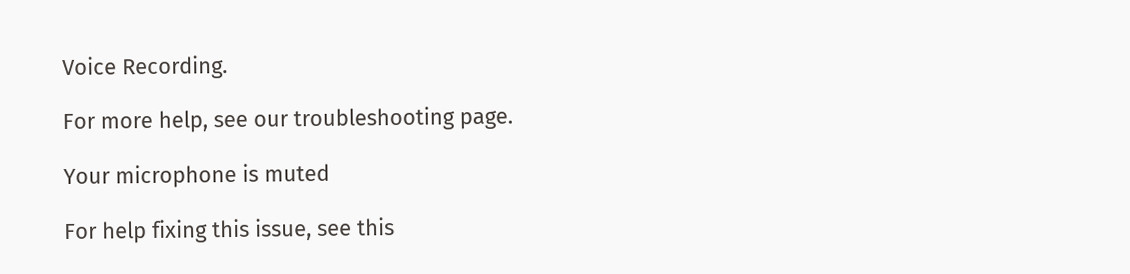Voice Recording.

For more help, see our troubleshooting page.

Your microphone is muted

For help fixing this issue, see this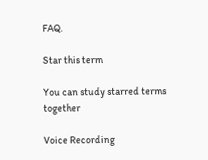FAQ.

Star this term

You can study starred terms together

Voice Recording